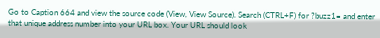Go to Caption 664 and view the source code (View, View Source). Search (CTRL+F) for ?buzz1= and enter that unique address number into your URL box. Your URL should look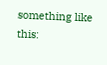something like this: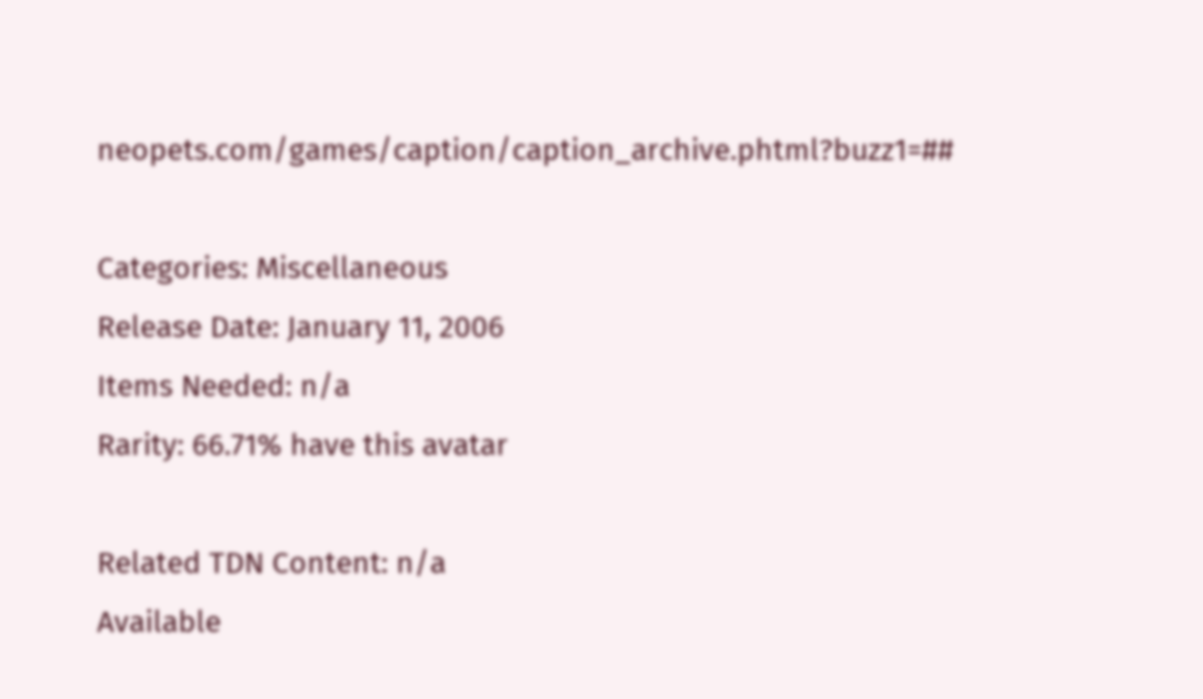neopets.com/games/caption/caption_archive.phtml?buzz1=##

Categories: Miscellaneous
Release Date: January 11, 2006
Items Needed: n/a
Rarity: 66.71% have this avatar

Related TDN Content: n/a
Available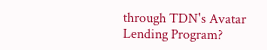through TDN's Avatar Lending Program?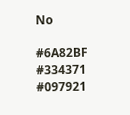No

#6A82BF #334371 #097921